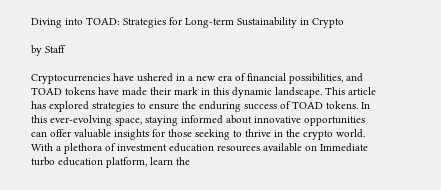Diving into TOAD: Strategies for Long-term Sustainability in Crypto

by Staff

Cryptocurrencies have ushered in a new era of financial possibilities, and TOAD tokens have made their mark in this dynamic landscape. This article has explored strategies to ensure the enduring success of TOAD tokens. In this ever-evolving space, staying informed about innovative opportunities can offer valuable insights for those seeking to thrive in the crypto world. With a plethora of investment education resources available on Immediate turbo education platform, learn the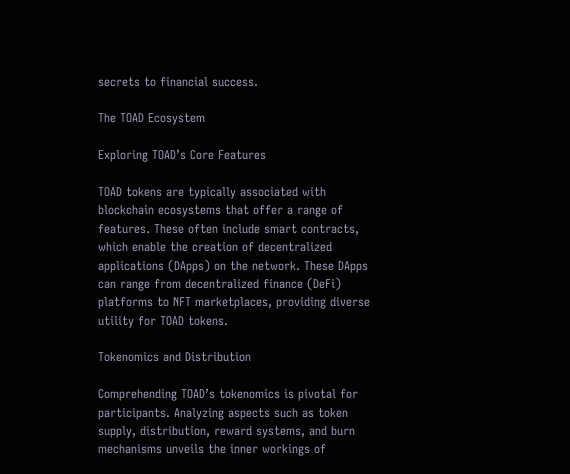secrets to financial success.

The TOAD Ecosystem

Exploring TOAD’s Core Features

TOAD tokens are typically associated with blockchain ecosystems that offer a range of features. These often include smart contracts, which enable the creation of decentralized applications (DApps) on the network. These DApps can range from decentralized finance (DeFi) platforms to NFT marketplaces, providing diverse utility for TOAD tokens.

Tokenomics and Distribution

Comprehending TOAD’s tokenomics is pivotal for participants. Analyzing aspects such as token supply, distribution, reward systems, and burn mechanisms unveils the inner workings of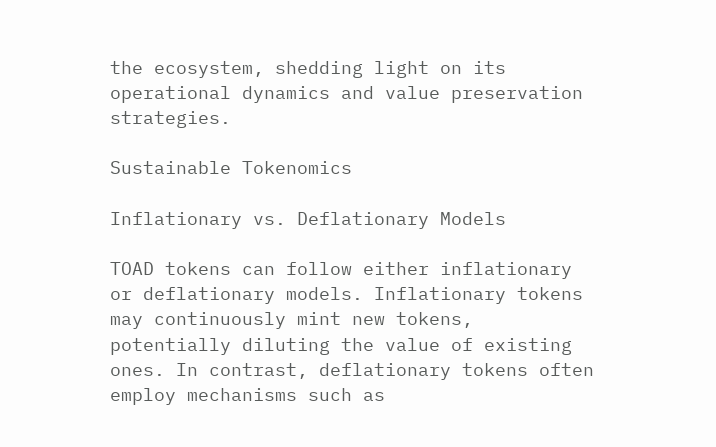the ecosystem, shedding light on its operational dynamics and value preservation strategies.

Sustainable Tokenomics

Inflationary vs. Deflationary Models

TOAD tokens can follow either inflationary or deflationary models. Inflationary tokens may continuously mint new tokens, potentially diluting the value of existing ones. In contrast, deflationary tokens often employ mechanisms such as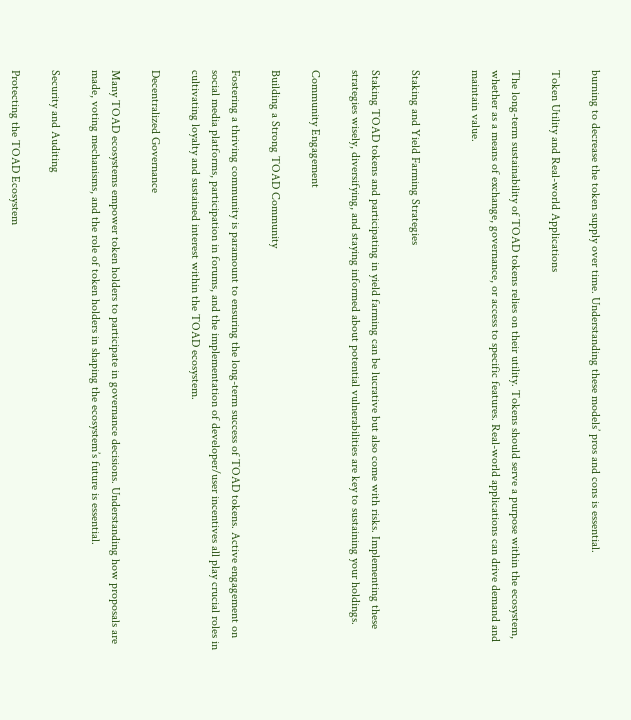burning to decrease the token supply over time. Understanding these models’ pros and cons is essential.

Token Utility and Real-world Applications

The long-term sustainability of TOAD tokens relies on their utility. Tokens should serve a purpose within the ecosystem, whether as a means of exchange, governance, or access to specific features. Real-world applications can drive demand and maintain value.


Staking and Yield Farming Strategies

Staking TOAD tokens and participating in yield farming can be lucrative but also come with risks. Implementing these strategies wisely, diversifying, and staying informed about potential vulnerabilities are key to sustaining your holdings.

Community Engagement

Building a Strong TOAD Community

Fostering a thriving community is paramount to ensuring the long-term success of TOAD tokens. Active engagement on social media platforms, participation in forums, and the implementation of developer/user incentives all play crucial roles in cultivating loyalty and sustained interest within the TOAD ecosystem.

Decentralized Governance

Many TOAD ecosystems empower token holders to participate in governance decisions. Understanding how proposals are made, voting mechanisms, and the role of token holders in shaping the ecosystem’s future is essential.

Security and Auditing

Protecting the TOAD Ecosystem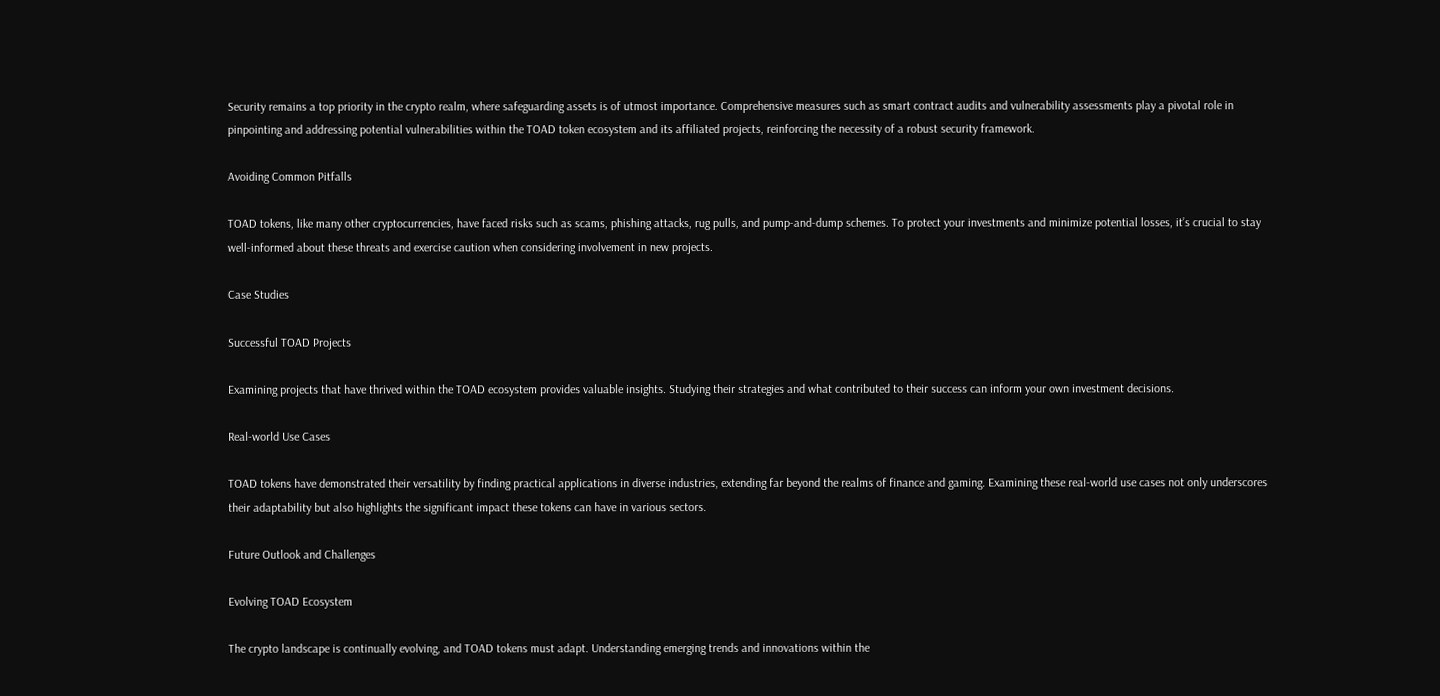Security remains a top priority in the crypto realm, where safeguarding assets is of utmost importance. Comprehensive measures such as smart contract audits and vulnerability assessments play a pivotal role in pinpointing and addressing potential vulnerabilities within the TOAD token ecosystem and its affiliated projects, reinforcing the necessity of a robust security framework.

Avoiding Common Pitfalls

TOAD tokens, like many other cryptocurrencies, have faced risks such as scams, phishing attacks, rug pulls, and pump-and-dump schemes. To protect your investments and minimize potential losses, it’s crucial to stay well-informed about these threats and exercise caution when considering involvement in new projects.

Case Studies

Successful TOAD Projects

Examining projects that have thrived within the TOAD ecosystem provides valuable insights. Studying their strategies and what contributed to their success can inform your own investment decisions.

Real-world Use Cases

TOAD tokens have demonstrated their versatility by finding practical applications in diverse industries, extending far beyond the realms of finance and gaming. Examining these real-world use cases not only underscores their adaptability but also highlights the significant impact these tokens can have in various sectors.

Future Outlook and Challenges

Evolving TOAD Ecosystem

The crypto landscape is continually evolving, and TOAD tokens must adapt. Understanding emerging trends and innovations within the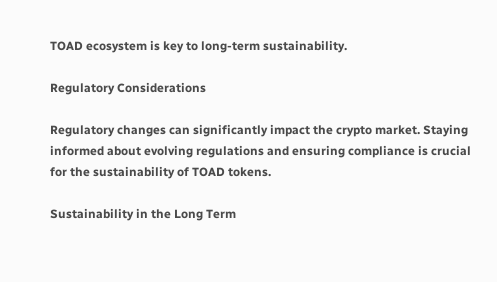TOAD ecosystem is key to long-term sustainability.

Regulatory Considerations

Regulatory changes can significantly impact the crypto market. Staying informed about evolving regulations and ensuring compliance is crucial for the sustainability of TOAD tokens.

Sustainability in the Long Term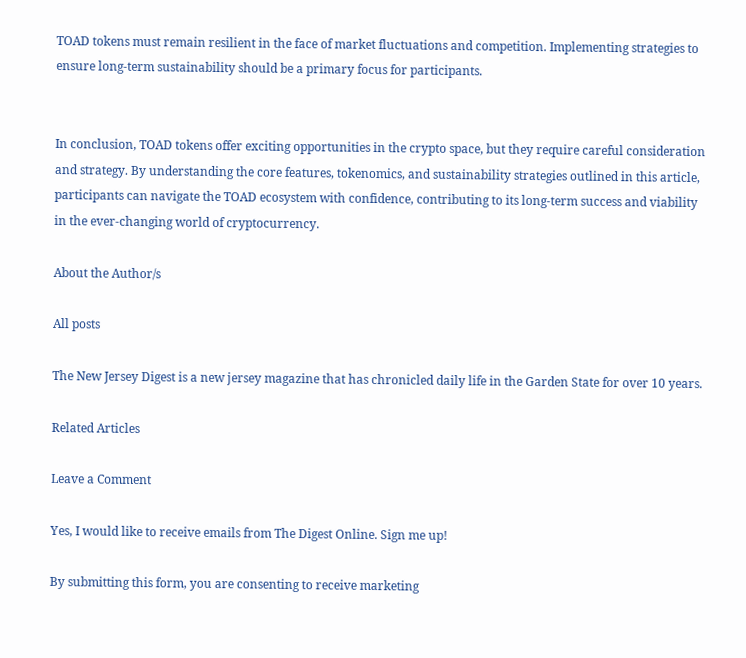TOAD tokens must remain resilient in the face of market fluctuations and competition. Implementing strategies to ensure long-term sustainability should be a primary focus for participants.


In conclusion, TOAD tokens offer exciting opportunities in the crypto space, but they require careful consideration and strategy. By understanding the core features, tokenomics, and sustainability strategies outlined in this article, participants can navigate the TOAD ecosystem with confidence, contributing to its long-term success and viability in the ever-changing world of cryptocurrency.

About the Author/s

All posts

The New Jersey Digest is a new jersey magazine that has chronicled daily life in the Garden State for over 10 years.

Related Articles

Leave a Comment

Yes, I would like to receive emails from The Digest Online. Sign me up!

By submitting this form, you are consenting to receive marketing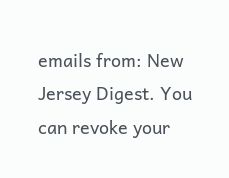emails from: New Jersey Digest. You can revoke your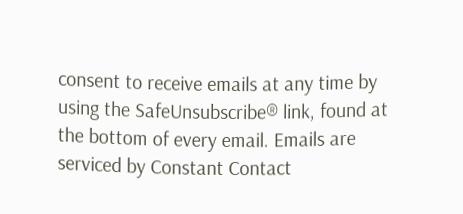consent to receive emails at any time by using the SafeUnsubscribe® link, found at the bottom of every email. Emails are serviced by Constant Contact